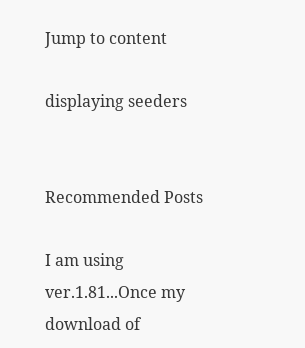Jump to content

displaying seeders


Recommended Posts

I am using ver.1.81...Once my download of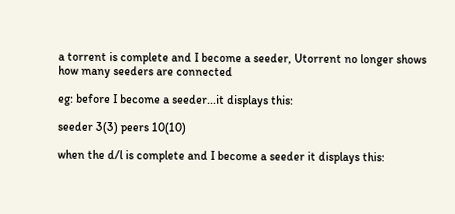a torrent is complete and I become a seeder, Utorrent no longer shows how many seeders are connected

eg: before I become a seeder...it displays this:

seeder 3(3) peers 10(10)

when the d/l is complete and I become a seeder it displays this: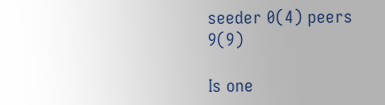seeder 0(4) peers 9(9)

Is one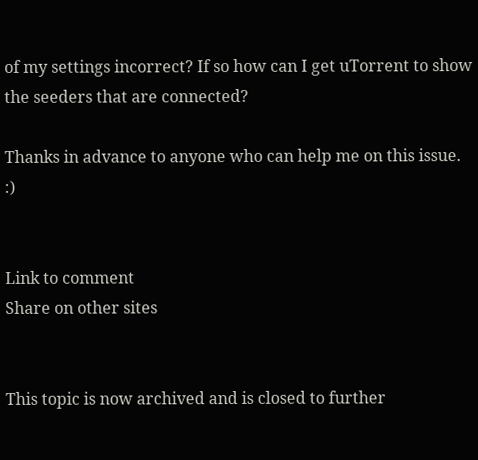of my settings incorrect? If so how can I get uTorrent to show the seeders that are connected?

Thanks in advance to anyone who can help me on this issue. :)


Link to comment
Share on other sites


This topic is now archived and is closed to further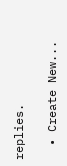replies.

  • Create New...